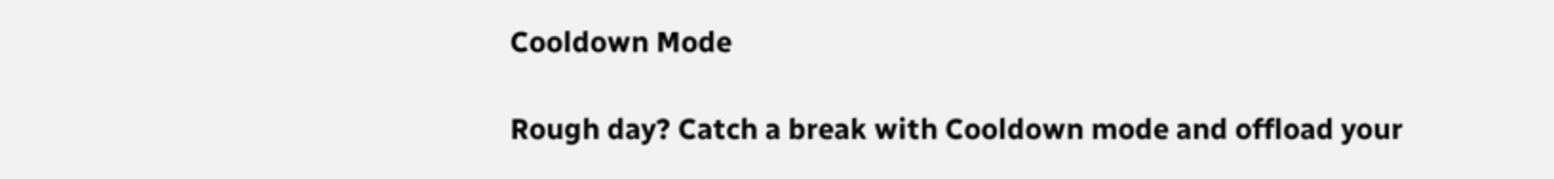Cooldown Mode

Rough day? Catch a break with Cooldown mode and offload your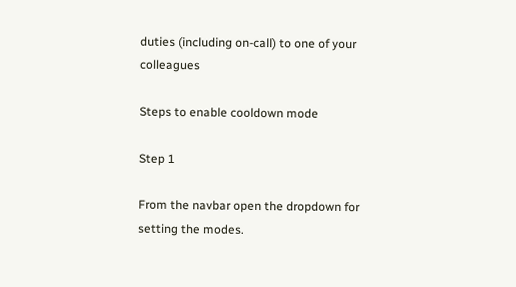duties (including on-call) to one of your colleagues

Steps to enable cooldown mode

Step 1

From the navbar open the dropdown for setting the modes.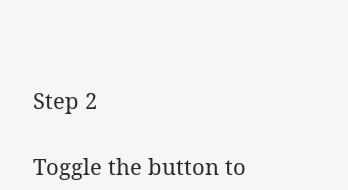Step 2

Toggle the button to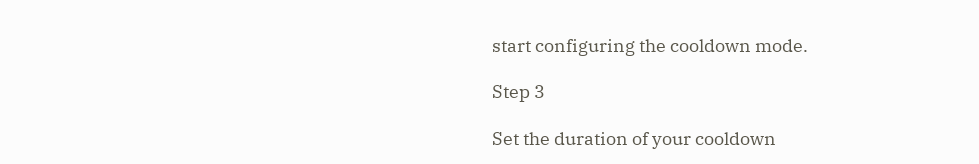start configuring the cooldown mode.

Step 3

Set the duration of your cooldown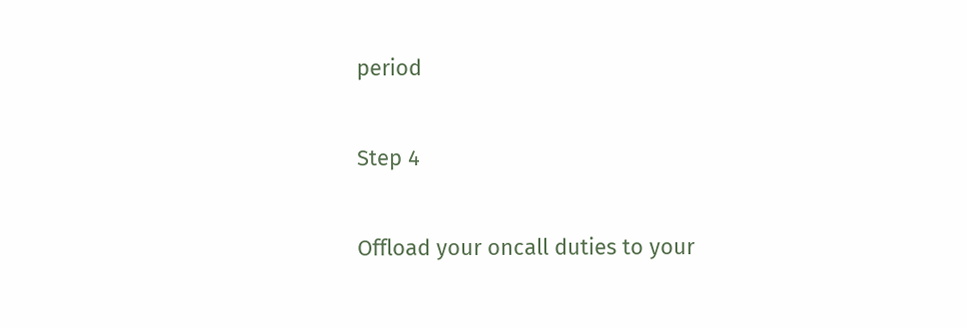period

Step 4

Offload your oncall duties to your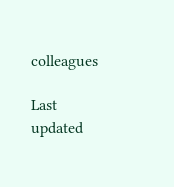colleagues

Last updated